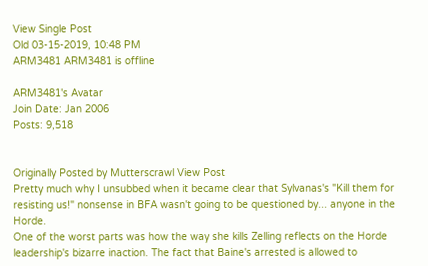View Single Post
Old 03-15-2019, 10:48 PM
ARM3481 ARM3481 is offline

ARM3481's Avatar
Join Date: Jan 2006
Posts: 9,518


Originally Posted by Mutterscrawl View Post
Pretty much why I unsubbed when it became clear that Sylvanas's "Kill them for resisting us!" nonsense in BFA wasn't going to be questioned by... anyone in the Horde.
One of the worst parts was how the way she kills Zelling reflects on the Horde leadership's bizarre inaction. The fact that Baine's arrested is allowed to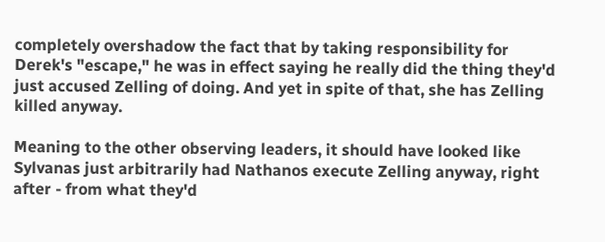completely overshadow the fact that by taking responsibility for Derek's "escape," he was in effect saying he really did the thing they'd just accused Zelling of doing. And yet in spite of that, she has Zelling killed anyway.

Meaning to the other observing leaders, it should have looked like Sylvanas just arbitrarily had Nathanos execute Zelling anyway, right after - from what they'd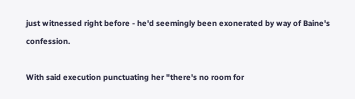just witnessed right before - he'd seemingly been exonerated by way of Baine's confession.

With said execution punctuating her "there's no room for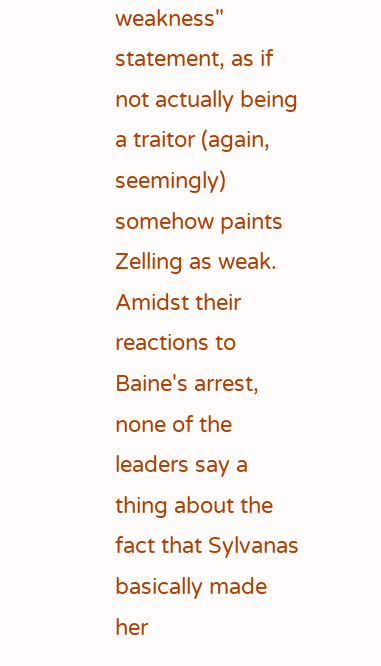weakness" statement, as if not actually being a traitor (again, seemingly) somehow paints Zelling as weak. Amidst their reactions to Baine's arrest, none of the leaders say a thing about the fact that Sylvanas basically made her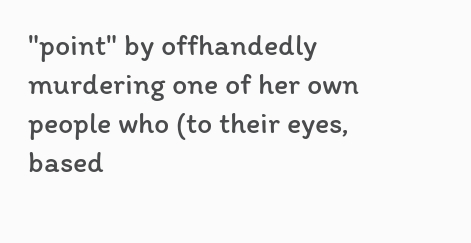"point" by offhandedly murdering one of her own people who (to their eyes, based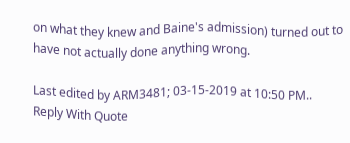on what they knew and Baine's admission) turned out to have not actually done anything wrong.

Last edited by ARM3481; 03-15-2019 at 10:50 PM..
Reply With Quote